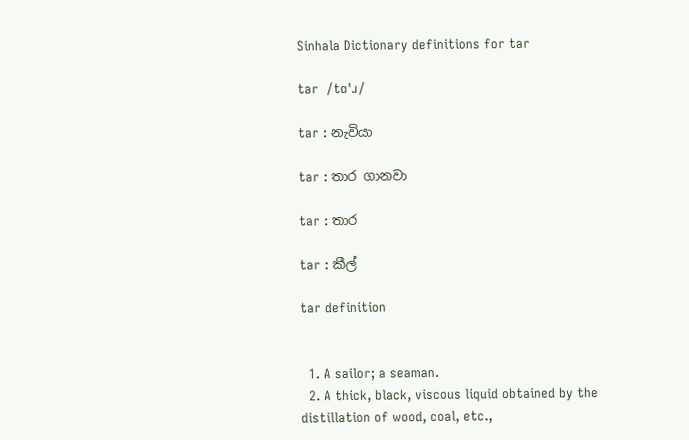Sinhala Dictionary definitions for tar

tar  /tɑˈɹ/

tar : නැවියා

tar : තාර ගානවා

tar : තාර

tar : කීල්

tar definition


  1. A sailor; a seaman.
  2. A thick, black, viscous liquid obtained by the distillation of wood, coal, etc.,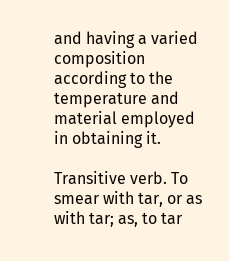and having a varied composition according to the temperature and material employed in obtaining it.

Transitive verb. To smear with tar, or as with tar; as, to tar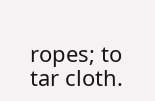ropes; to tar cloth.